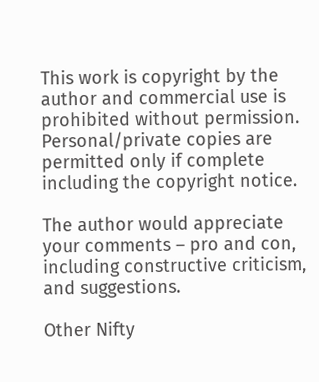This work is copyright by the author and commercial use is prohibited without permission. Personal/private copies are permitted only if complete including the copyright notice.

The author would appreciate your comments – pro and con, including constructive criticism, and suggestions.

Other Nifty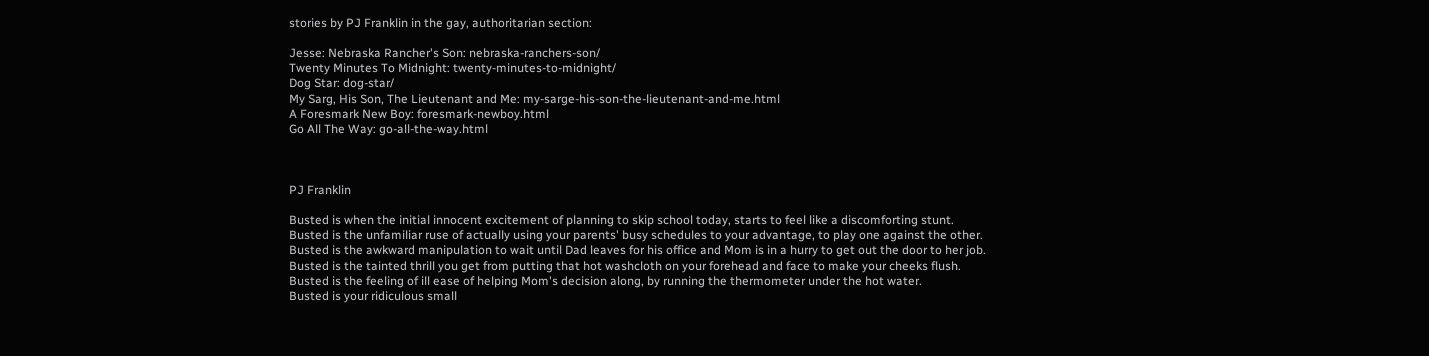stories by PJ Franklin in the gay, authoritarian section:

Jesse: Nebraska Rancher's Son: nebraska-ranchers-son/
Twenty Minutes To Midnight: twenty-minutes-to-midnight/
Dog Star: dog-star/
My Sarg, His Son, The Lieutenant and Me: my-sarge-his-son-the-lieutenant-and-me.html
A Foresmark New Boy: foresmark-newboy.html
Go All The Way: go-all-the-way.html



PJ Franklin

Busted is when the initial innocent excitement of planning to skip school today, starts to feel like a discomforting stunt.
Busted is the unfamiliar ruse of actually using your parents' busy schedules to your advantage, to play one against the other.
Busted is the awkward manipulation to wait until Dad leaves for his office and Mom is in a hurry to get out the door to her job.
Busted is the tainted thrill you get from putting that hot washcloth on your forehead and face to make your cheeks flush.
Busted is the feeling of ill ease of helping Mom's decision along, by running the thermometer under the hot water.
Busted is your ridiculous small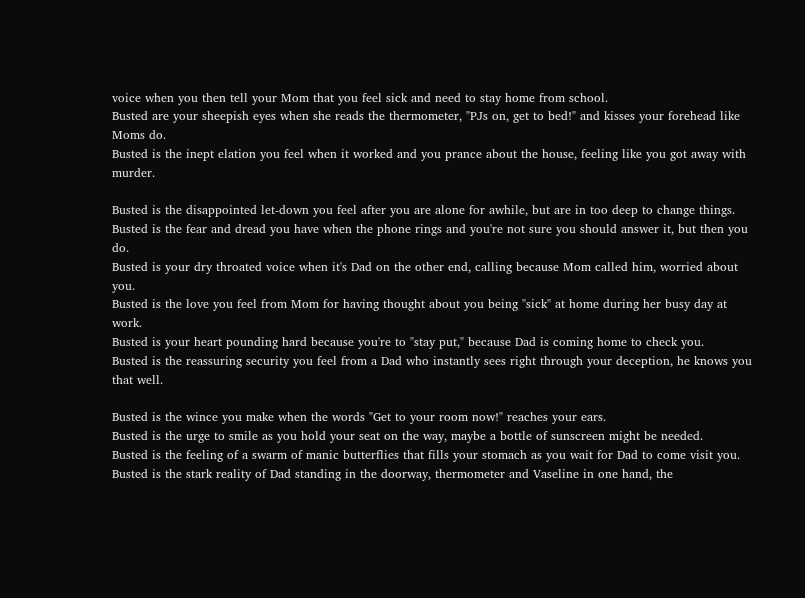voice when you then tell your Mom that you feel sick and need to stay home from school.
Busted are your sheepish eyes when she reads the thermometer, "PJs on, get to bed!" and kisses your forehead like Moms do.
Busted is the inept elation you feel when it worked and you prance about the house, feeling like you got away with murder.

Busted is the disappointed let-down you feel after you are alone for awhile, but are in too deep to change things.
Busted is the fear and dread you have when the phone rings and you're not sure you should answer it, but then you do.
Busted is your dry throated voice when it's Dad on the other end, calling because Mom called him, worried about you.
Busted is the love you feel from Mom for having thought about you being "sick" at home during her busy day at work.
Busted is your heart pounding hard because you're to "stay put," because Dad is coming home to check you.
Busted is the reassuring security you feel from a Dad who instantly sees right through your deception, he knows you that well.

Busted is the wince you make when the words "Get to your room now!" reaches your ears.
Busted is the urge to smile as you hold your seat on the way, maybe a bottle of sunscreen might be needed.
Busted is the feeling of a swarm of manic butterflies that fills your stomach as you wait for Dad to come visit you.
Busted is the stark reality of Dad standing in the doorway, thermometer and Vaseline in one hand, the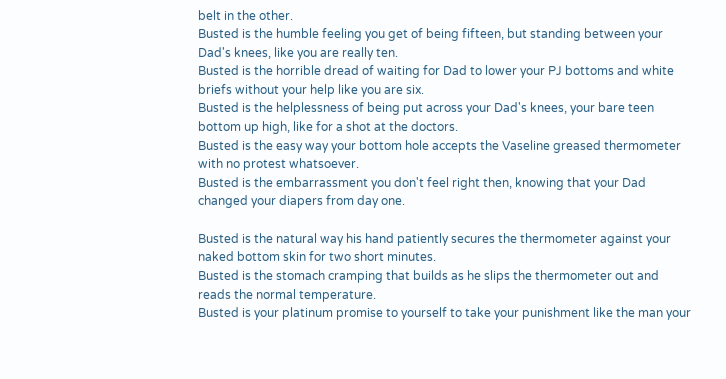belt in the other.
Busted is the humble feeling you get of being fifteen, but standing between your Dad's knees, like you are really ten.
Busted is the horrible dread of waiting for Dad to lower your PJ bottoms and white briefs without your help like you are six.
Busted is the helplessness of being put across your Dad's knees, your bare teen bottom up high, like for a shot at the doctors.
Busted is the easy way your bottom hole accepts the Vaseline greased thermometer with no protest whatsoever.
Busted is the embarrassment you don't feel right then, knowing that your Dad changed your diapers from day one.

Busted is the natural way his hand patiently secures the thermometer against your naked bottom skin for two short minutes.
Busted is the stomach cramping that builds as he slips the thermometer out and reads the normal temperature.
Busted is your platinum promise to yourself to take your punishment like the man your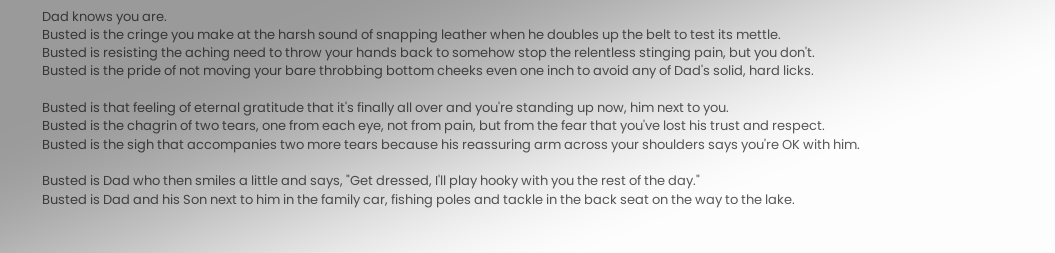Dad knows you are.
Busted is the cringe you make at the harsh sound of snapping leather when he doubles up the belt to test its mettle.
Busted is resisting the aching need to throw your hands back to somehow stop the relentless stinging pain, but you don't.
Busted is the pride of not moving your bare throbbing bottom cheeks even one inch to avoid any of Dad's solid, hard licks.

Busted is that feeling of eternal gratitude that it's finally all over and you're standing up now, him next to you.
Busted is the chagrin of two tears, one from each eye, not from pain, but from the fear that you've lost his trust and respect.
Busted is the sigh that accompanies two more tears because his reassuring arm across your shoulders says you're OK with him.

Busted is Dad who then smiles a little and says, "Get dressed, I'll play hooky with you the rest of the day."
Busted is Dad and his Son next to him in the family car, fishing poles and tackle in the back seat on the way to the lake.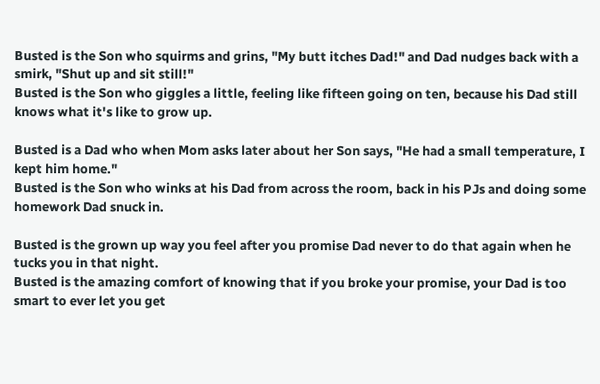Busted is the Son who squirms and grins, "My butt itches Dad!" and Dad nudges back with a smirk, "Shut up and sit still!"
Busted is the Son who giggles a little, feeling like fifteen going on ten, because his Dad still knows what it's like to grow up.

Busted is a Dad who when Mom asks later about her Son says, "He had a small temperature, I kept him home."
Busted is the Son who winks at his Dad from across the room, back in his PJs and doing some homework Dad snuck in.

Busted is the grown up way you feel after you promise Dad never to do that again when he tucks you in that night.
Busted is the amazing comfort of knowing that if you broke your promise, your Dad is too smart to ever let you get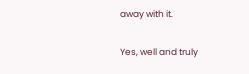away with it.

Yes, well and truly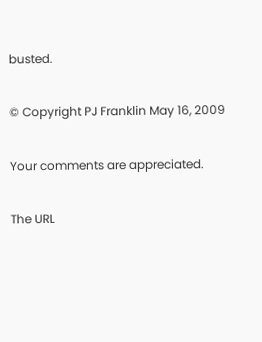busted.

© Copyright PJ Franklin May 16, 2009

Your comments are appreciated.

The URL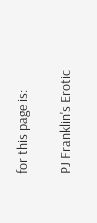for this page is:

PJ Franklin's Erotic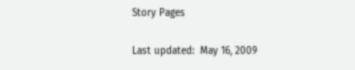Story Pages

Last updated:  May 16, 2009